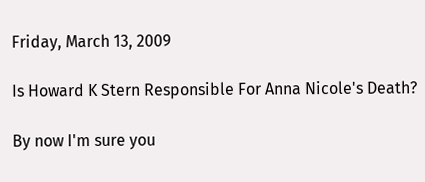Friday, March 13, 2009

Is Howard K Stern Responsible For Anna Nicole's Death?

By now I'm sure you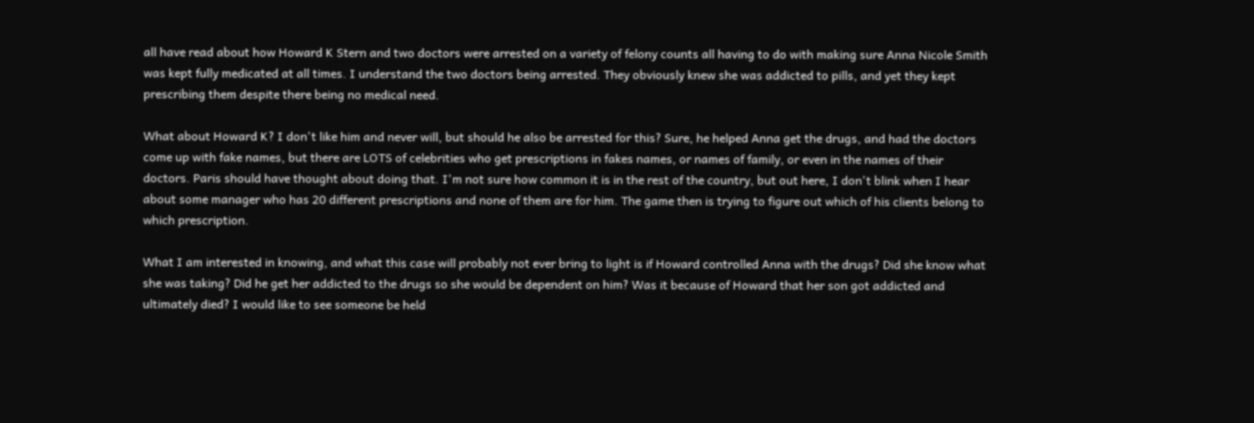all have read about how Howard K Stern and two doctors were arrested on a variety of felony counts all having to do with making sure Anna Nicole Smith was kept fully medicated at all times. I understand the two doctors being arrested. They obviously knew she was addicted to pills, and yet they kept prescribing them despite there being no medical need.

What about Howard K? I don't like him and never will, but should he also be arrested for this? Sure, he helped Anna get the drugs, and had the doctors come up with fake names, but there are LOTS of celebrities who get prescriptions in fakes names, or names of family, or even in the names of their doctors. Paris should have thought about doing that. I'm not sure how common it is in the rest of the country, but out here, I don't blink when I hear about some manager who has 20 different prescriptions and none of them are for him. The game then is trying to figure out which of his clients belong to which prescription.

What I am interested in knowing, and what this case will probably not ever bring to light is if Howard controlled Anna with the drugs? Did she know what she was taking? Did he get her addicted to the drugs so she would be dependent on him? Was it because of Howard that her son got addicted and ultimately died? I would like to see someone be held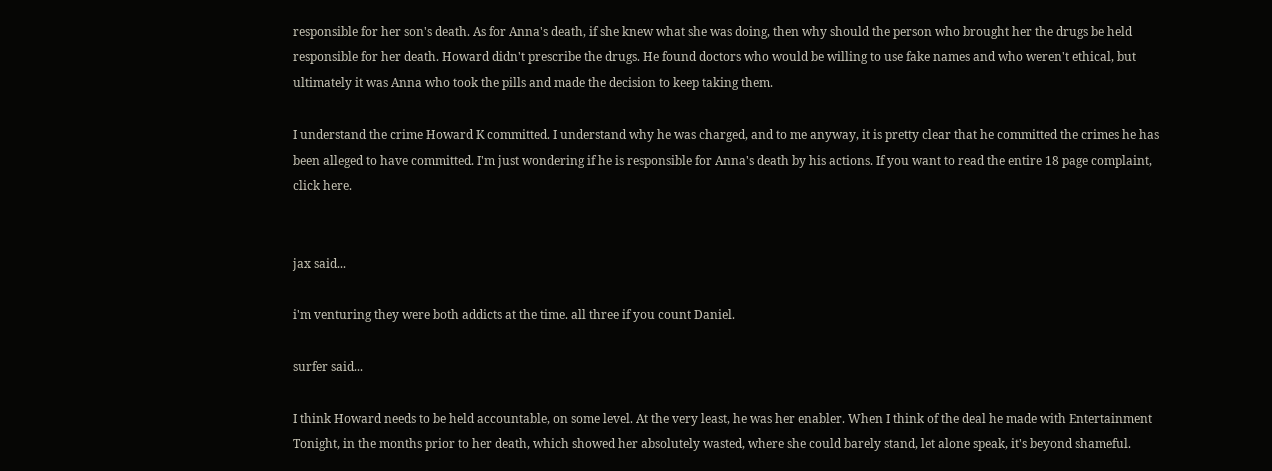responsible for her son's death. As for Anna's death, if she knew what she was doing, then why should the person who brought her the drugs be held responsible for her death. Howard didn't prescribe the drugs. He found doctors who would be willing to use fake names and who weren't ethical, but ultimately it was Anna who took the pills and made the decision to keep taking them.

I understand the crime Howard K committed. I understand why he was charged, and to me anyway, it is pretty clear that he committed the crimes he has been alleged to have committed. I'm just wondering if he is responsible for Anna's death by his actions. If you want to read the entire 18 page complaint, click here.


jax said...

i'm venturing they were both addicts at the time. all three if you count Daniel.

surfer said...

I think Howard needs to be held accountable, on some level. At the very least, he was her enabler. When I think of the deal he made with Entertainment Tonight, in the months prior to her death, which showed her absolutely wasted, where she could barely stand, let alone speak, it's beyond shameful.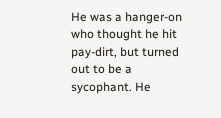He was a hanger-on who thought he hit pay-dirt, but turned out to be a sycophant. He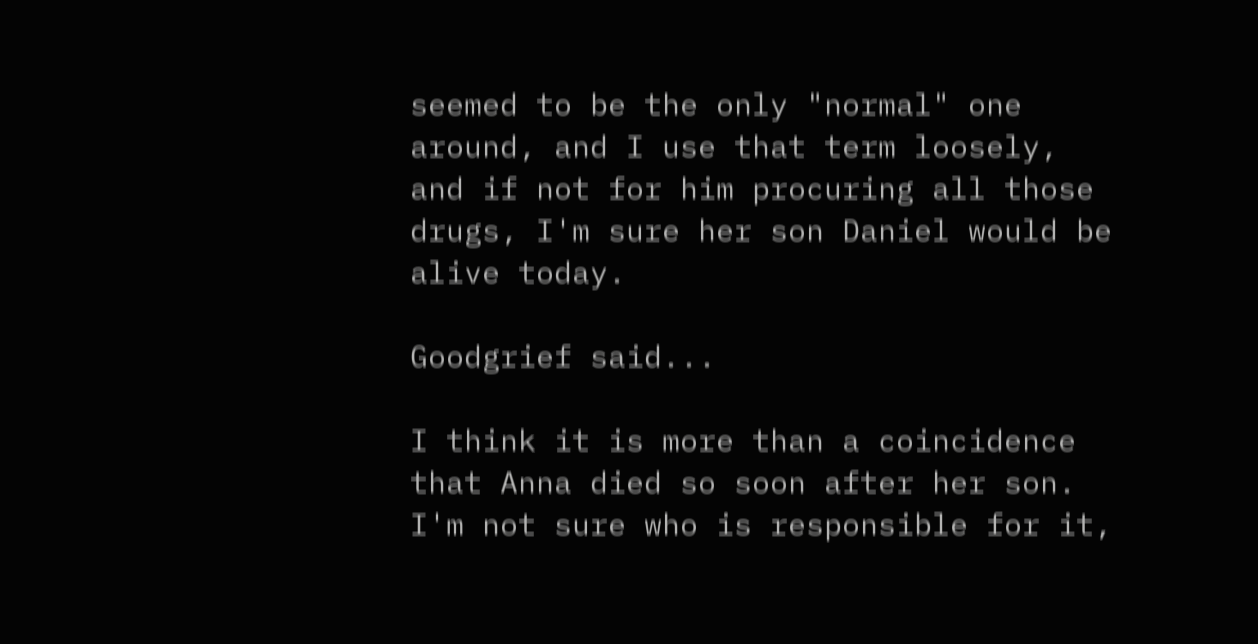seemed to be the only "normal" one around, and I use that term loosely, and if not for him procuring all those drugs, I'm sure her son Daniel would be alive today.

Goodgrief said...

I think it is more than a coincidence that Anna died so soon after her son. I'm not sure who is responsible for it,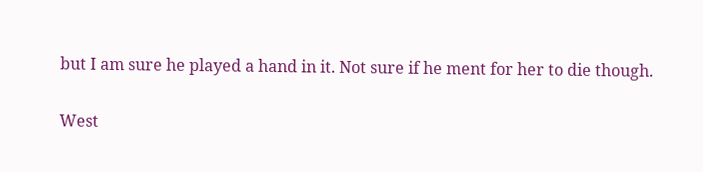but I am sure he played a hand in it. Not sure if he ment for her to die though.

West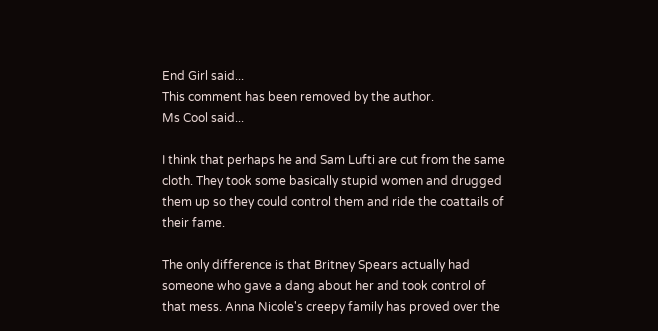End Girl said...
This comment has been removed by the author.
Ms Cool said...

I think that perhaps he and Sam Lufti are cut from the same cloth. They took some basically stupid women and drugged them up so they could control them and ride the coattails of their fame.

The only difference is that Britney Spears actually had someone who gave a dang about her and took control of that mess. Anna Nicole's creepy family has proved over the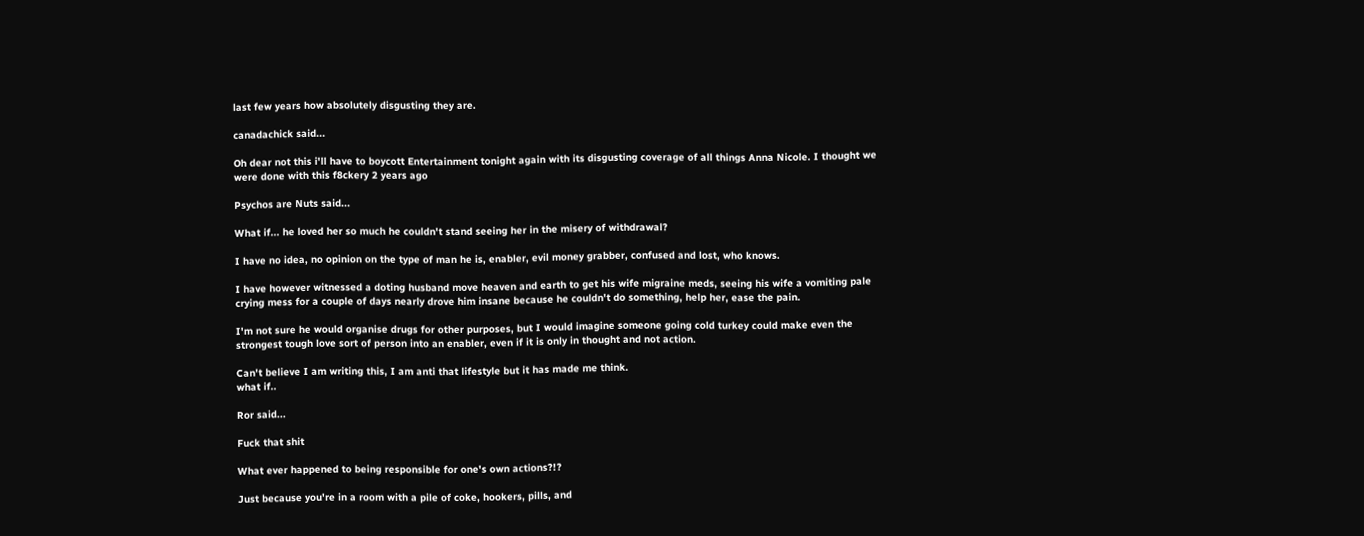last few years how absolutely disgusting they are.

canadachick said...

Oh dear not this i'll have to boycott Entertainment tonight again with its disgusting coverage of all things Anna Nicole. I thought we were done with this f8ckery 2 years ago

Psychos are Nuts said...

What if... he loved her so much he couldn't stand seeing her in the misery of withdrawal?

I have no idea, no opinion on the type of man he is, enabler, evil money grabber, confused and lost, who knows.

I have however witnessed a doting husband move heaven and earth to get his wife migraine meds, seeing his wife a vomiting pale crying mess for a couple of days nearly drove him insane because he couldn't do something, help her, ease the pain.

I'm not sure he would organise drugs for other purposes, but I would imagine someone going cold turkey could make even the strongest tough love sort of person into an enabler, even if it is only in thought and not action.

Can't believe I am writing this, I am anti that lifestyle but it has made me think.
what if..

Ror said...

Fuck that shit

What ever happened to being responsible for one's own actions?!?

Just because you're in a room with a pile of coke, hookers, pills, and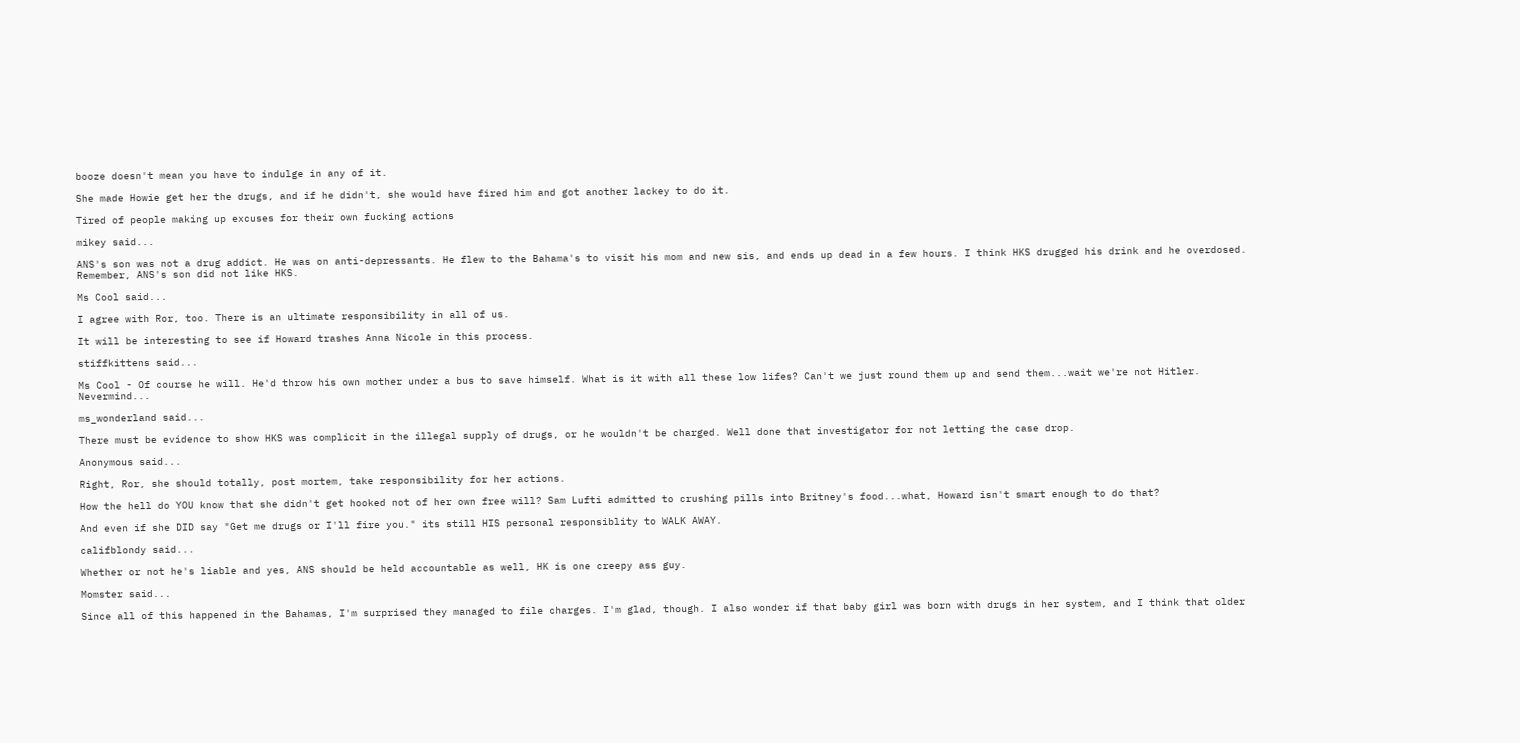booze doesn't mean you have to indulge in any of it.

She made Howie get her the drugs, and if he didn't, she would have fired him and got another lackey to do it.

Tired of people making up excuses for their own fucking actions

mikey said...

ANS's son was not a drug addict. He was on anti-depressants. He flew to the Bahama's to visit his mom and new sis, and ends up dead in a few hours. I think HKS drugged his drink and he overdosed. Remember, ANS's son did not like HKS.

Ms Cool said...

I agree with Ror, too. There is an ultimate responsibility in all of us.

It will be interesting to see if Howard trashes Anna Nicole in this process.

stiffkittens said...

Ms Cool - Of course he will. He'd throw his own mother under a bus to save himself. What is it with all these low lifes? Can't we just round them up and send them...wait we're not Hitler. Nevermind...

ms_wonderland said...

There must be evidence to show HKS was complicit in the illegal supply of drugs, or he wouldn't be charged. Well done that investigator for not letting the case drop.

Anonymous said...

Right, Ror, she should totally, post mortem, take responsibility for her actions.

How the hell do YOU know that she didn't get hooked not of her own free will? Sam Lufti admitted to crushing pills into Britney's food...what, Howard isn't smart enough to do that?

And even if she DID say "Get me drugs or I'll fire you." its still HIS personal responsiblity to WALK AWAY.

califblondy said...

Whether or not he's liable and yes, ANS should be held accountable as well, HK is one creepy ass guy.

Momster said...

Since all of this happened in the Bahamas, I'm surprised they managed to file charges. I'm glad, though. I also wonder if that baby girl was born with drugs in her system, and I think that older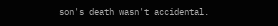son's death wasn't accidental.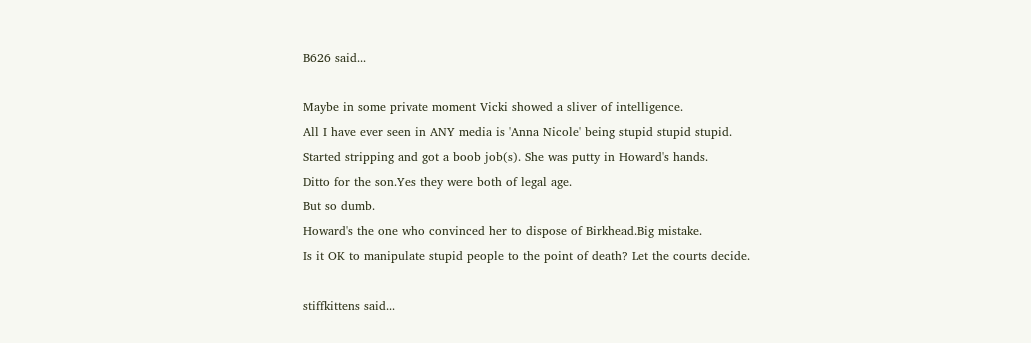B626 said...

Maybe in some private moment Vicki showed a sliver of intelligence.
All I have ever seen in ANY media is 'Anna Nicole' being stupid stupid stupid.
Started stripping and got a boob job(s). She was putty in Howard's hands.
Ditto for the son.Yes they were both of legal age.
But so dumb.
Howard's the one who convinced her to dispose of Birkhead.Big mistake.
Is it OK to manipulate stupid people to the point of death? Let the courts decide.

stiffkittens said...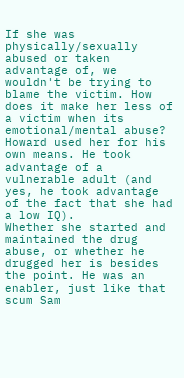If she was physically/sexually abused or taken advantage of, we wouldn't be trying to blame the victim. How does it make her less of a victim when its emotional/mental abuse?
Howard used her for his own means. He took advantage of a vulnerable adult (and yes, he took advantage of the fact that she had a low IQ).
Whether she started and maintained the drug abuse, or whether he drugged her is besides the point. He was an enabler, just like that scum Sam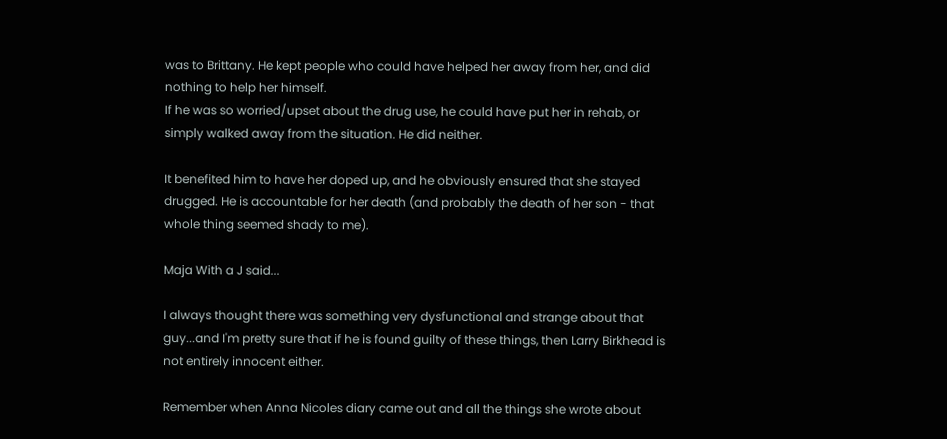was to Brittany. He kept people who could have helped her away from her, and did nothing to help her himself.
If he was so worried/upset about the drug use, he could have put her in rehab, or simply walked away from the situation. He did neither.

It benefited him to have her doped up, and he obviously ensured that she stayed drugged. He is accountable for her death (and probably the death of her son - that whole thing seemed shady to me).

Maja With a J said...

I always thought there was something very dysfunctional and strange about that guy...and I'm pretty sure that if he is found guilty of these things, then Larry Birkhead is not entirely innocent either.

Remember when Anna Nicoles diary came out and all the things she wrote about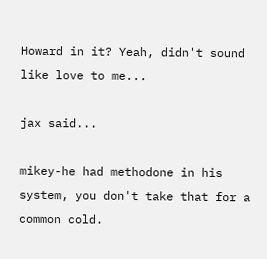Howard in it? Yeah, didn't sound like love to me...

jax said...

mikey-he had methodone in his system, you don't take that for a common cold.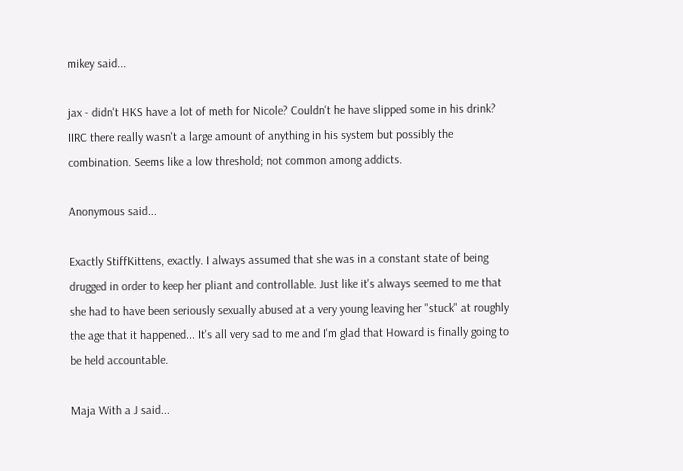mikey said...

jax - didn't HKS have a lot of meth for Nicole? Couldn't he have slipped some in his drink? IIRC there really wasn't a large amount of anything in his system but possibly the combination. Seems like a low threshold; not common among addicts.

Anonymous said...

Exactly StiffKittens, exactly. I always assumed that she was in a constant state of being drugged in order to keep her pliant and controllable. Just like it's always seemed to me that she had to have been seriously sexually abused at a very young leaving her "stuck" at roughly the age that it happened... It's all very sad to me and I'm glad that Howard is finally going to be held accountable.

Maja With a J said...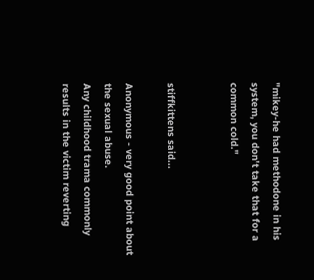"mikey-he had methodone in his system, you don't take that for a common cold."


stiffkittens said...

Anonymous - very good point about the sexual abuse.
Any childhood trama commonly results in the victim reverting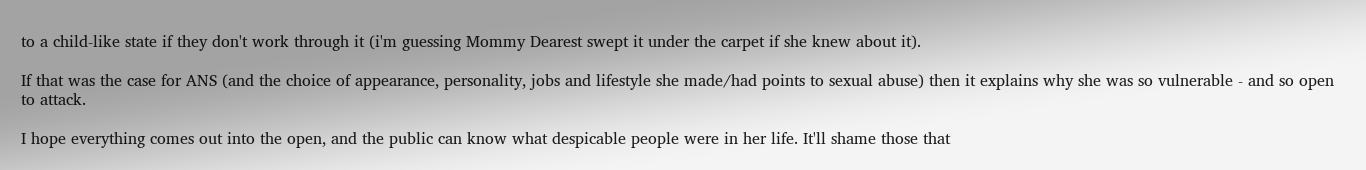to a child-like state if they don't work through it (i'm guessing Mommy Dearest swept it under the carpet if she knew about it).

If that was the case for ANS (and the choice of appearance, personality, jobs and lifestyle she made/had points to sexual abuse) then it explains why she was so vulnerable - and so open to attack.

I hope everything comes out into the open, and the public can know what despicable people were in her life. It'll shame those that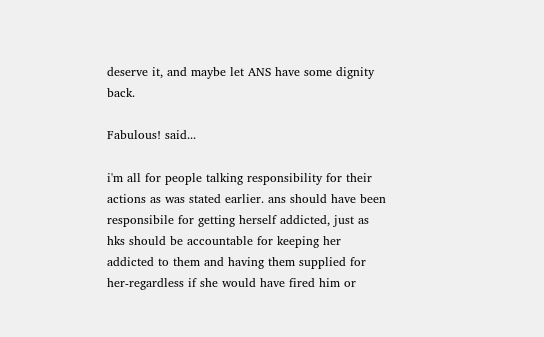deserve it, and maybe let ANS have some dignity back.

Fabulous! said...

i'm all for people talking responsibility for their actions as was stated earlier. ans should have been responsibile for getting herself addicted, just as hks should be accountable for keeping her addicted to them and having them supplied for her-regardless if she would have fired him or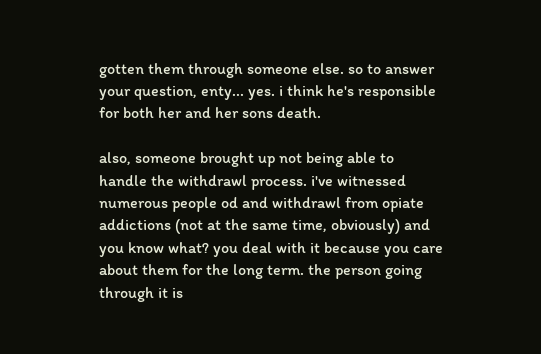gotten them through someone else. so to answer your question, enty... yes. i think he's responsible for both her and her sons death.

also, someone brought up not being able to handle the withdrawl process. i've witnessed numerous people od and withdrawl from opiate addictions (not at the same time, obviously) and you know what? you deal with it because you care about them for the long term. the person going through it is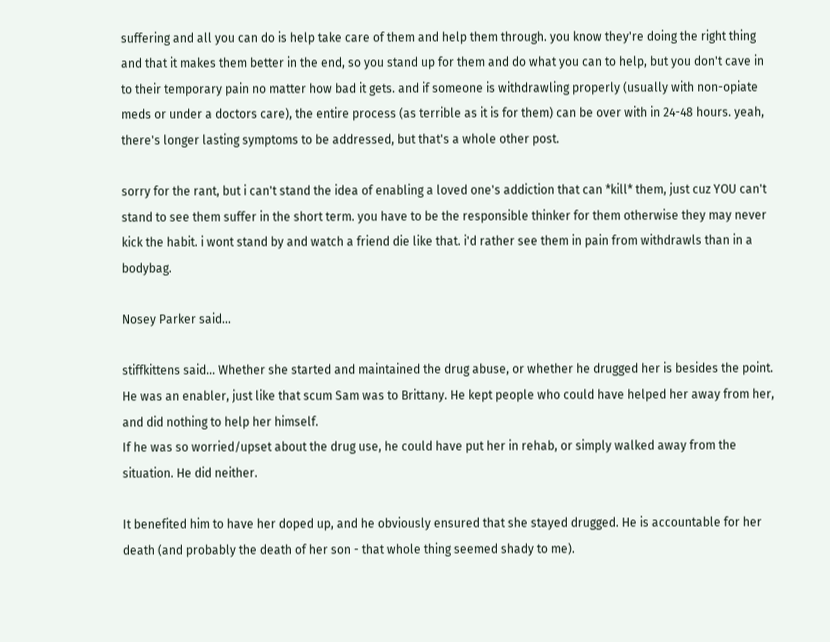suffering and all you can do is help take care of them and help them through. you know they're doing the right thing and that it makes them better in the end, so you stand up for them and do what you can to help, but you don't cave in to their temporary pain no matter how bad it gets. and if someone is withdrawling properly (usually with non-opiate meds or under a doctors care), the entire process (as terrible as it is for them) can be over with in 24-48 hours. yeah, there's longer lasting symptoms to be addressed, but that's a whole other post.

sorry for the rant, but i can't stand the idea of enabling a loved one's addiction that can *kill* them, just cuz YOU can't stand to see them suffer in the short term. you have to be the responsible thinker for them otherwise they may never kick the habit. i wont stand by and watch a friend die like that. i'd rather see them in pain from withdrawls than in a bodybag.

Nosey Parker said...

stiffkittens said... Whether she started and maintained the drug abuse, or whether he drugged her is besides the point. He was an enabler, just like that scum Sam was to Brittany. He kept people who could have helped her away from her, and did nothing to help her himself.
If he was so worried/upset about the drug use, he could have put her in rehab, or simply walked away from the situation. He did neither.

It benefited him to have her doped up, and he obviously ensured that she stayed drugged. He is accountable for her death (and probably the death of her son - that whole thing seemed shady to me).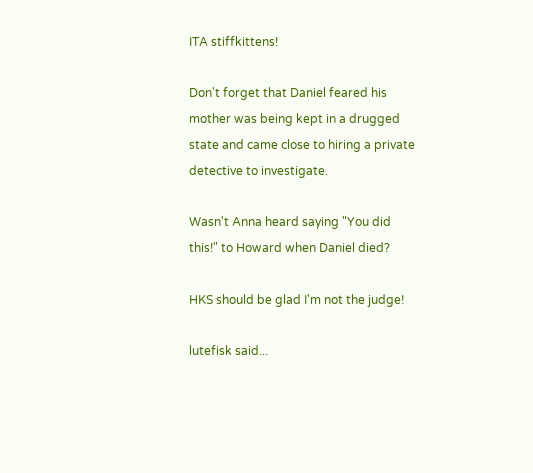ITA stiffkittens!

Don't forget that Daniel feared his mother was being kept in a drugged state and came close to hiring a private detective to investigate.

Wasn't Anna heard saying "You did this!" to Howard when Daniel died?

HKS should be glad I'm not the judge!

lutefisk said...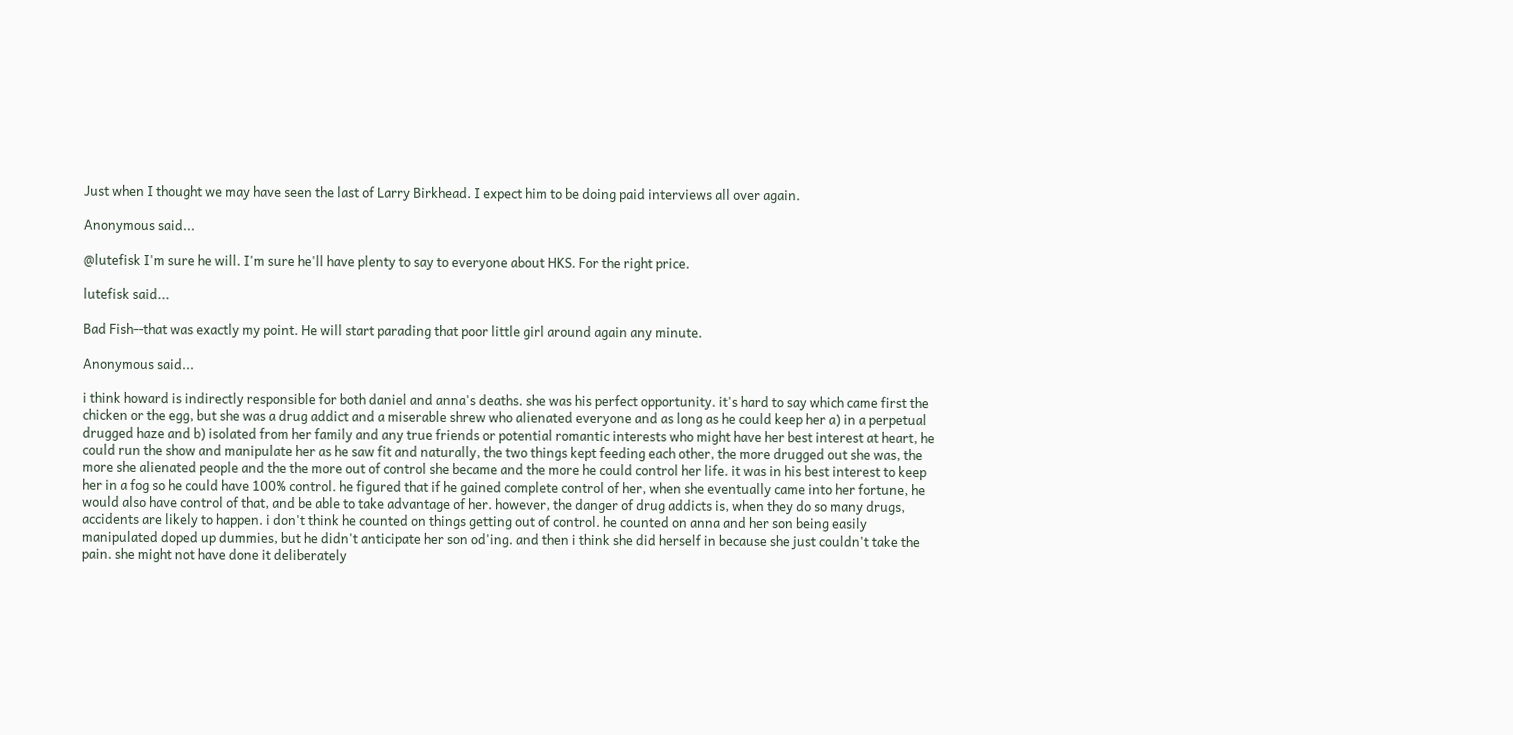Just when I thought we may have seen the last of Larry Birkhead. I expect him to be doing paid interviews all over again.

Anonymous said...

@lutefisk I'm sure he will. I'm sure he'll have plenty to say to everyone about HKS. For the right price.

lutefisk said...

Bad Fish--that was exactly my point. He will start parading that poor little girl around again any minute.

Anonymous said...

i think howard is indirectly responsible for both daniel and anna's deaths. she was his perfect opportunity. it's hard to say which came first the chicken or the egg, but she was a drug addict and a miserable shrew who alienated everyone and as long as he could keep her a) in a perpetual drugged haze and b) isolated from her family and any true friends or potential romantic interests who might have her best interest at heart, he could run the show and manipulate her as he saw fit and naturally, the two things kept feeding each other, the more drugged out she was, the more she alienated people and the the more out of control she became and the more he could control her life. it was in his best interest to keep her in a fog so he could have 100% control. he figured that if he gained complete control of her, when she eventually came into her fortune, he would also have control of that, and be able to take advantage of her. however, the danger of drug addicts is, when they do so many drugs, accidents are likely to happen. i don't think he counted on things getting out of control. he counted on anna and her son being easily manipulated doped up dummies, but he didn't anticipate her son od'ing. and then i think she did herself in because she just couldn't take the pain. she might not have done it deliberately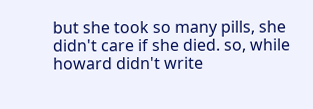but she took so many pills, she didn't care if she died. so, while howard didn't write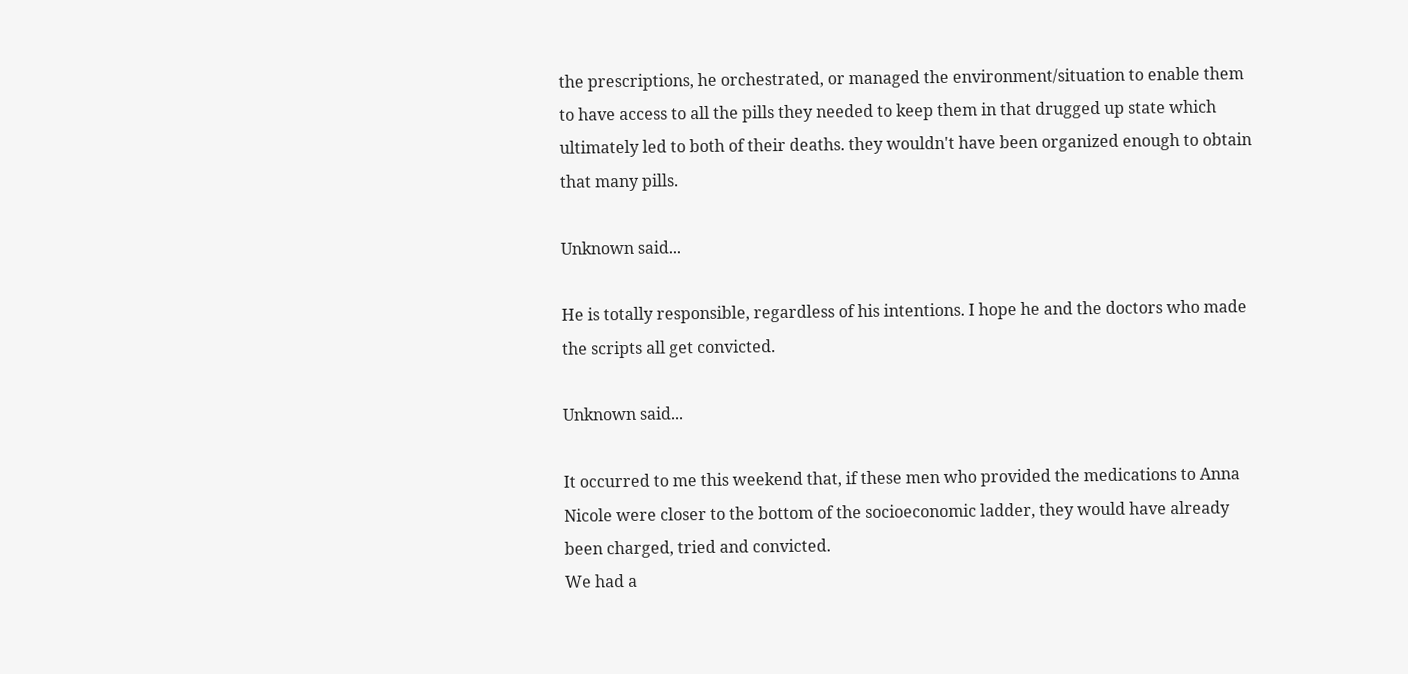the prescriptions, he orchestrated, or managed the environment/situation to enable them to have access to all the pills they needed to keep them in that drugged up state which ultimately led to both of their deaths. they wouldn't have been organized enough to obtain that many pills.

Unknown said...

He is totally responsible, regardless of his intentions. I hope he and the doctors who made the scripts all get convicted.

Unknown said...

It occurred to me this weekend that, if these men who provided the medications to Anna Nicole were closer to the bottom of the socioeconomic ladder, they would have already been charged, tried and convicted.
We had a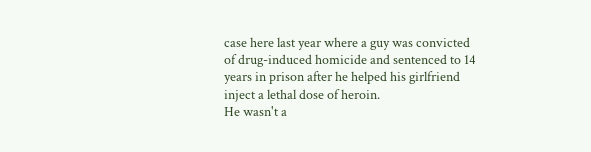case here last year where a guy was convicted of drug-induced homicide and sentenced to 14 years in prison after he helped his girlfriend inject a lethal dose of heroin.
He wasn't a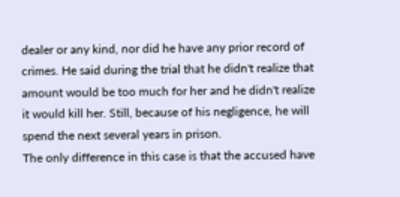dealer or any kind, nor did he have any prior record of crimes. He said during the trial that he didn't realize that amount would be too much for her and he didn't realize it would kill her. Still, because of his negligence, he will spend the next several years in prison.
The only difference in this case is that the accused have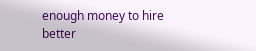enough money to hire better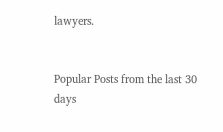lawyers.


Popular Posts from the last 30 days